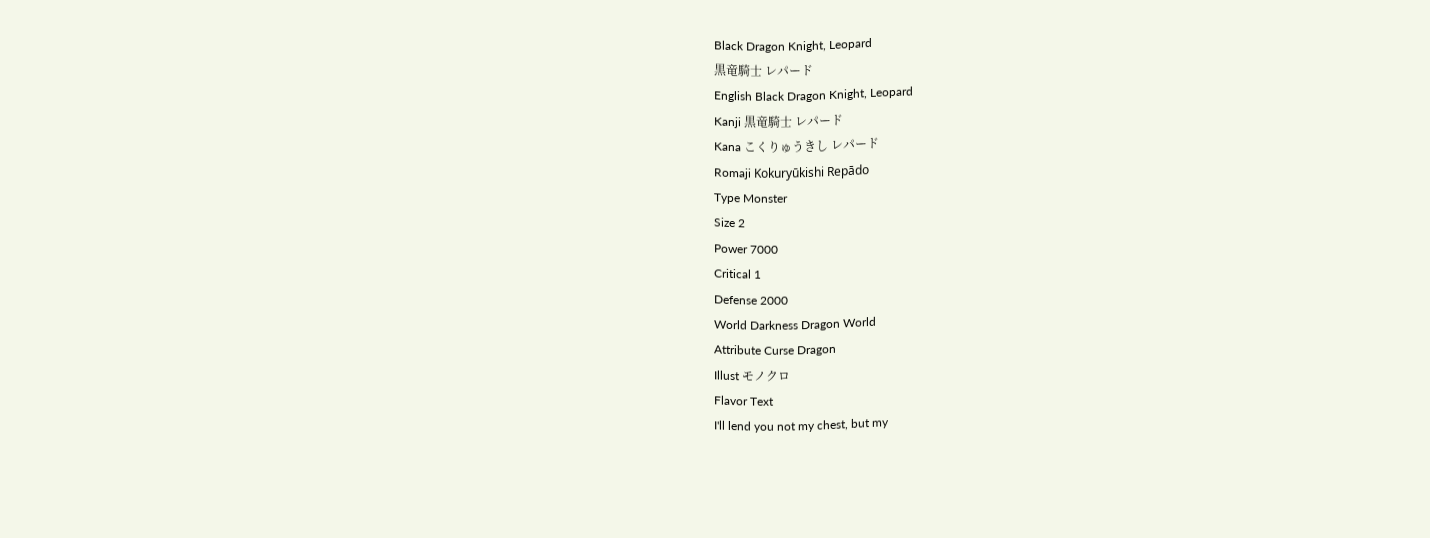Black Dragon Knight, Leopard
黒竜騎士 レパード
English Black Dragon Knight, Leopard
Kanji 黒竜騎士 レパード
Kana こくりゅうきし レパード
Romaji Kokuryūkishi Repādo
Type Monster
Size 2
Power 7000
Critical 1
Defense 2000
World Darkness Dragon World
Attribute Curse Dragon
Illust モノクロ
Flavor Text
I'll lend you not my chest, but my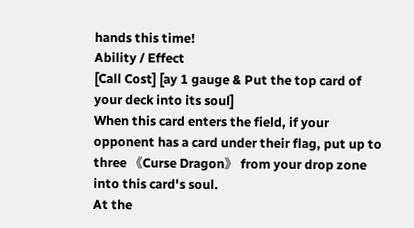hands this time!
Ability / Effect
[Call Cost] [ay 1 gauge & Put the top card of your deck into its soul]
When this card enters the field, if your opponent has a card under their flag, put up to three 《Curse Dragon》 from your drop zone into this card's soul.
At the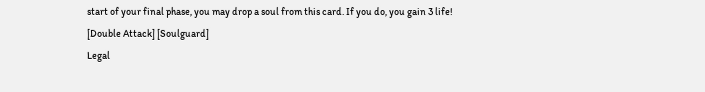start of your final phase, you may drop a soul from this card. If you do, you gain 3 life!
[Double Attack] [Soulguard]
Legal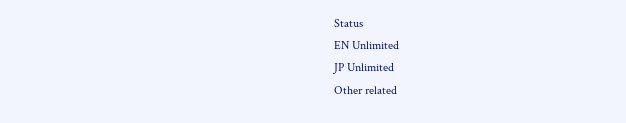Status
EN Unlimited
JP Unlimited
Other related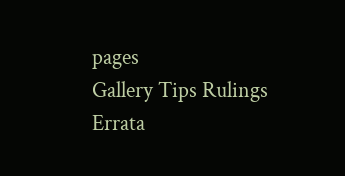pages
Gallery Tips Rulings
Errata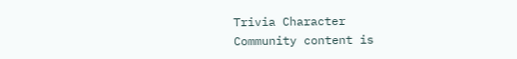Trivia Character
Community content is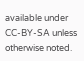available under CC-BY-SA unless otherwise noted.